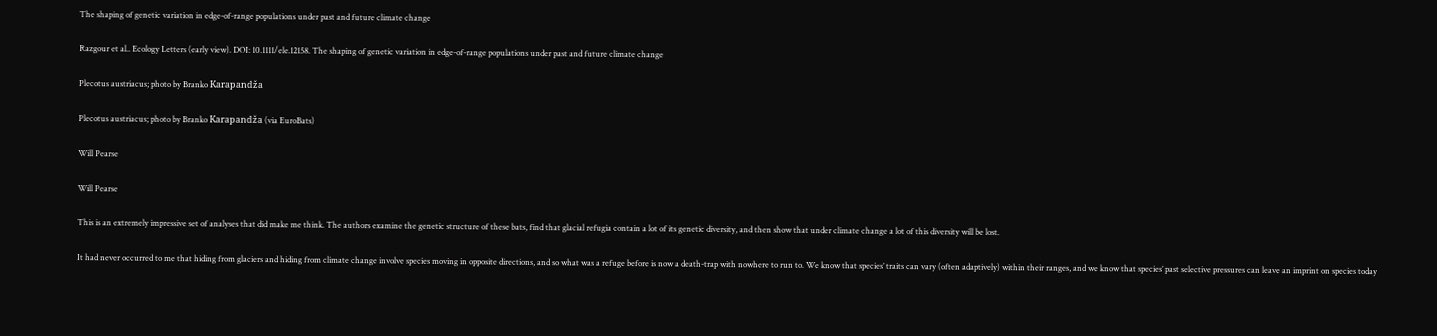The shaping of genetic variation in edge-of-range populations under past and future climate change

Razgour et al.. Ecology Letters (early view). DOI: 10.1111/ele.12158. The shaping of genetic variation in edge-of-range populations under past and future climate change

Plecotus austriacus; photo by Branko Karapandža

Plecotus austriacus; photo by Branko Karapandža (via EuroBats)

Will Pearse

Will Pearse

This is an extremely impressive set of analyses that did make me think. The authors examine the genetic structure of these bats, find that glacial refugia contain a lot of its genetic diversity, and then show that under climate change a lot of this diversity will be lost.

It had never occurred to me that hiding from glaciers and hiding from climate change involve species moving in opposite directions, and so what was a refuge before is now a death-trap with nowhere to run to. We know that species’ traits can vary (often adaptively) within their ranges, and we know that species’ past selective pressures can leave an imprint on species today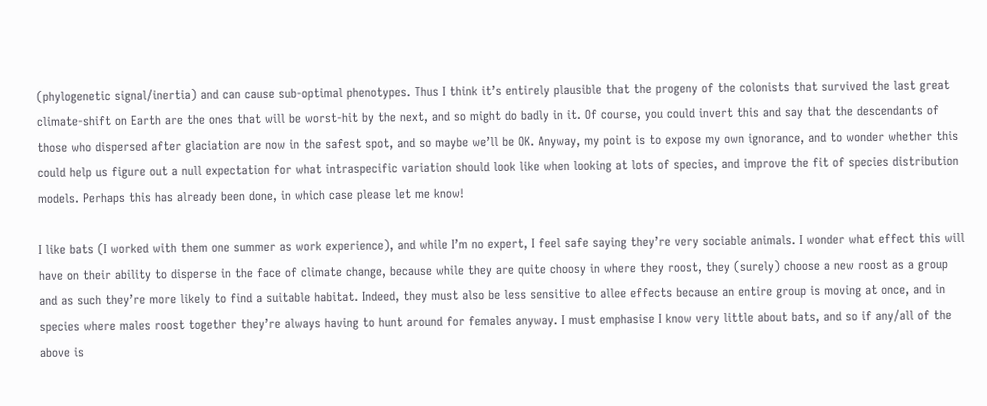(phylogenetic signal/inertia) and can cause sub-optimal phenotypes. Thus I think it’s entirely plausible that the progeny of the colonists that survived the last great climate-shift on Earth are the ones that will be worst-hit by the next, and so might do badly in it. Of course, you could invert this and say that the descendants of those who dispersed after glaciation are now in the safest spot, and so maybe we’ll be OK. Anyway, my point is to expose my own ignorance, and to wonder whether this could help us figure out a null expectation for what intraspecific variation should look like when looking at lots of species, and improve the fit of species distribution models. Perhaps this has already been done, in which case please let me know!

I like bats (I worked with them one summer as work experience), and while I’m no expert, I feel safe saying they’re very sociable animals. I wonder what effect this will have on their ability to disperse in the face of climate change, because while they are quite choosy in where they roost, they (surely) choose a new roost as a group and as such they’re more likely to find a suitable habitat. Indeed, they must also be less sensitive to allee effects because an entire group is moving at once, and in species where males roost together they’re always having to hunt around for females anyway. I must emphasise I know very little about bats, and so if any/all of the above is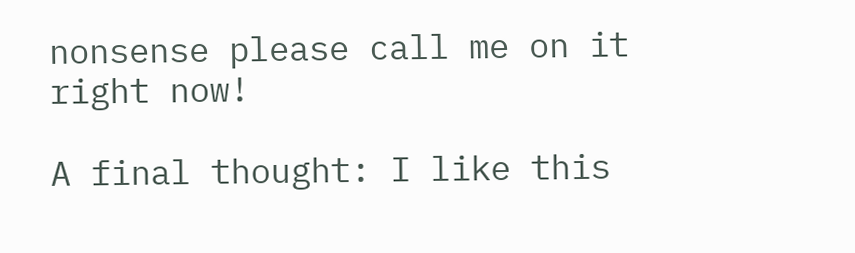nonsense please call me on it right now!

A final thought: I like this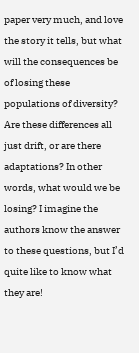paper very much, and love the story it tells, but what will the consequences be of losing these populations of diversity? Are these differences all just drift, or are there adaptations? In other words, what would we be losing? I imagine the authors know the answer to these questions, but I’d quite like to know what they are!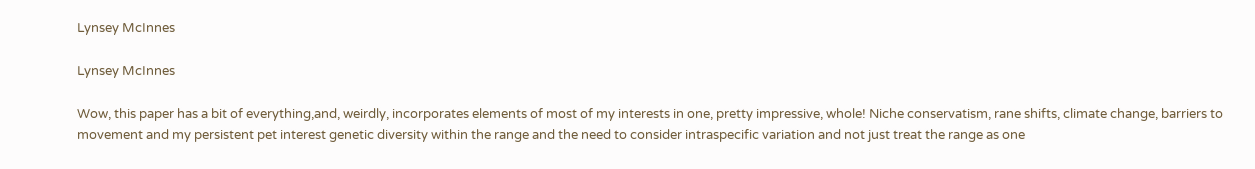Lynsey McInnes

Lynsey McInnes

Wow, this paper has a bit of everything,and, weirdly, incorporates elements of most of my interests in one, pretty impressive, whole! Niche conservatism, rane shifts, climate change, barriers to movement and my persistent pet interest genetic diversity within the range and the need to consider intraspecific variation and not just treat the range as one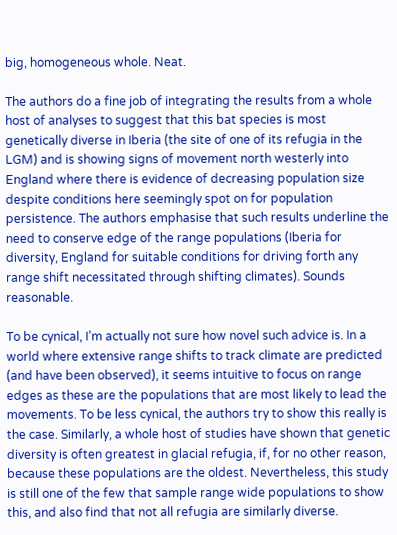big, homogeneous whole. Neat.

The authors do a fine job of integrating the results from a whole host of analyses to suggest that this bat species is most genetically diverse in Iberia (the site of one of its refugia in the LGM) and is showing signs of movement north westerly into England where there is evidence of decreasing population size despite conditions here seemingly spot on for population persistence. The authors emphasise that such results underline the need to conserve edge of the range populations (Iberia for diversity, England for suitable conditions for driving forth any range shift necessitated through shifting climates). Sounds reasonable.

To be cynical, I’m actually not sure how novel such advice is. In a world where extensive range shifts to track climate are predicted (and have been observed), it seems intuitive to focus on range edges as these are the populations that are most likely to lead the movements. To be less cynical, the authors try to show this really is the case. Similarly, a whole host of studies have shown that genetic diversity is often greatest in glacial refugia, if, for no other reason, because these populations are the oldest. Nevertheless, this study is still one of the few that sample range wide populations to show this, and also find that not all refugia are similarly diverse.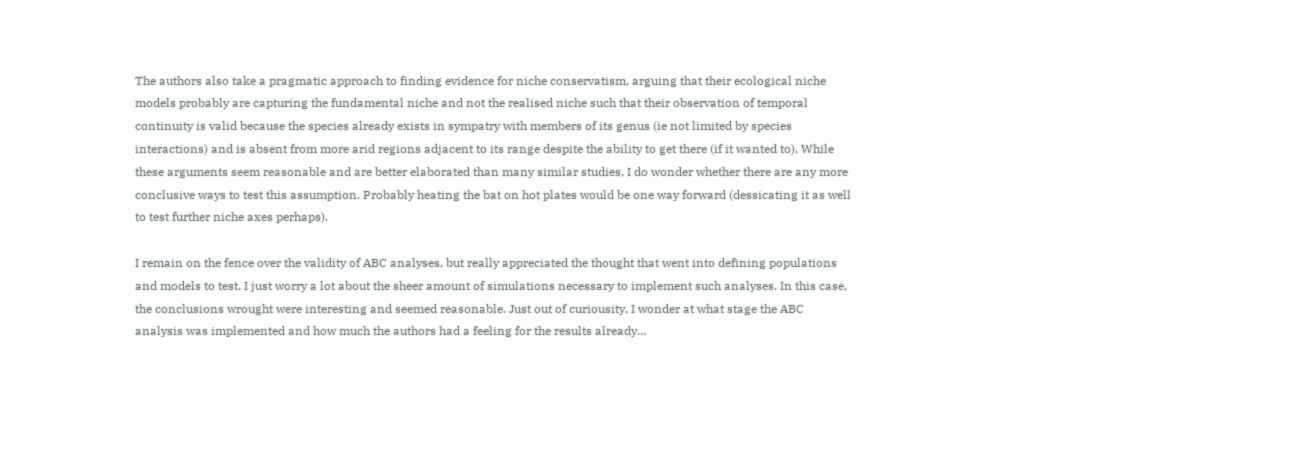The authors also take a pragmatic approach to finding evidence for niche conservatism, arguing that their ecological niche models probably are capturing the fundamental niche and not the realised niche such that their observation of temporal continuity is valid because the species already exists in sympatry with members of its genus (ie not limited by species interactions) and is absent from more arid regions adjacent to its range despite the ability to get there (if it wanted to). While these arguments seem reasonable and are better elaborated than many similar studies, I do wonder whether there are any more conclusive ways to test this assumption. Probably heating the bat on hot plates would be one way forward (dessicating it as well to test further niche axes perhaps).

I remain on the fence over the validity of ABC analyses, but really appreciated the thought that went into defining populations and models to test. I just worry a lot about the sheer amount of simulations necessary to implement such analyses. In this case, the conclusions wrought were interesting and seemed reasonable. Just out of curiousity, I wonder at what stage the ABC analysis was implemented and how much the authors had a feeling for the results already…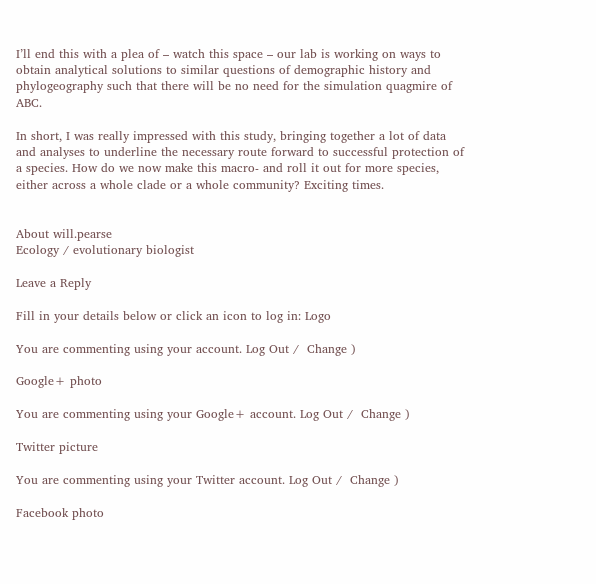I’ll end this with a plea of – watch this space – our lab is working on ways to obtain analytical solutions to similar questions of demographic history and phylogeography such that there will be no need for the simulation quagmire of ABC.

In short, I was really impressed with this study, bringing together a lot of data and analyses to underline the necessary route forward to successful protection of a species. How do we now make this macro- and roll it out for more species, either across a whole clade or a whole community? Exciting times.


About will.pearse
Ecology / evolutionary biologist

Leave a Reply

Fill in your details below or click an icon to log in: Logo

You are commenting using your account. Log Out /  Change )

Google+ photo

You are commenting using your Google+ account. Log Out /  Change )

Twitter picture

You are commenting using your Twitter account. Log Out /  Change )

Facebook photo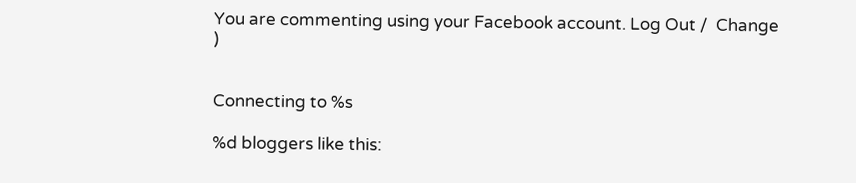You are commenting using your Facebook account. Log Out /  Change )


Connecting to %s

%d bloggers like this: